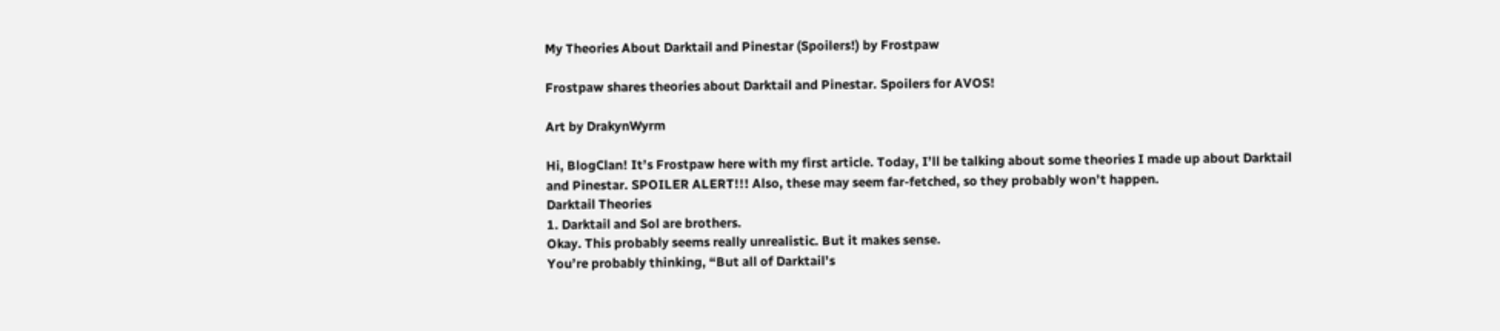My Theories About Darktail and Pinestar (Spoilers!) by Frostpaw

Frostpaw shares theories about Darktail and Pinestar. Spoilers for AVOS!

Art by DrakynWyrm

Hi, BlogClan! It’s Frostpaw here with my first article. Today, I’ll be talking about some theories I made up about Darktail and Pinestar. SPOILER ALERT!!! Also, these may seem far-fetched, so they probably won’t happen.
Darktail Theories
1. Darktail and Sol are brothers.
Okay. This probably seems really unrealistic. But it makes sense.
You’re probably thinking, “But all of Darktail’s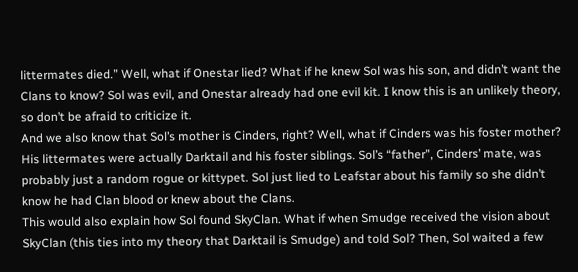littermates died.” Well, what if Onestar lied? What if he knew Sol was his son, and didn’t want the Clans to know? Sol was evil, and Onestar already had one evil kit. I know this is an unlikely theory, so don’t be afraid to criticize it.
And we also know that Sol’s mother is Cinders, right? Well, what if Cinders was his foster mother? His littermates were actually Darktail and his foster siblings. Sol’s “father”, Cinders’ mate, was probably just a random rogue or kittypet. Sol just lied to Leafstar about his family so she didn’t know he had Clan blood or knew about the Clans.
This would also explain how Sol found SkyClan. What if when Smudge received the vision about SkyClan (this ties into my theory that Darktail is Smudge) and told Sol? Then, Sol waited a few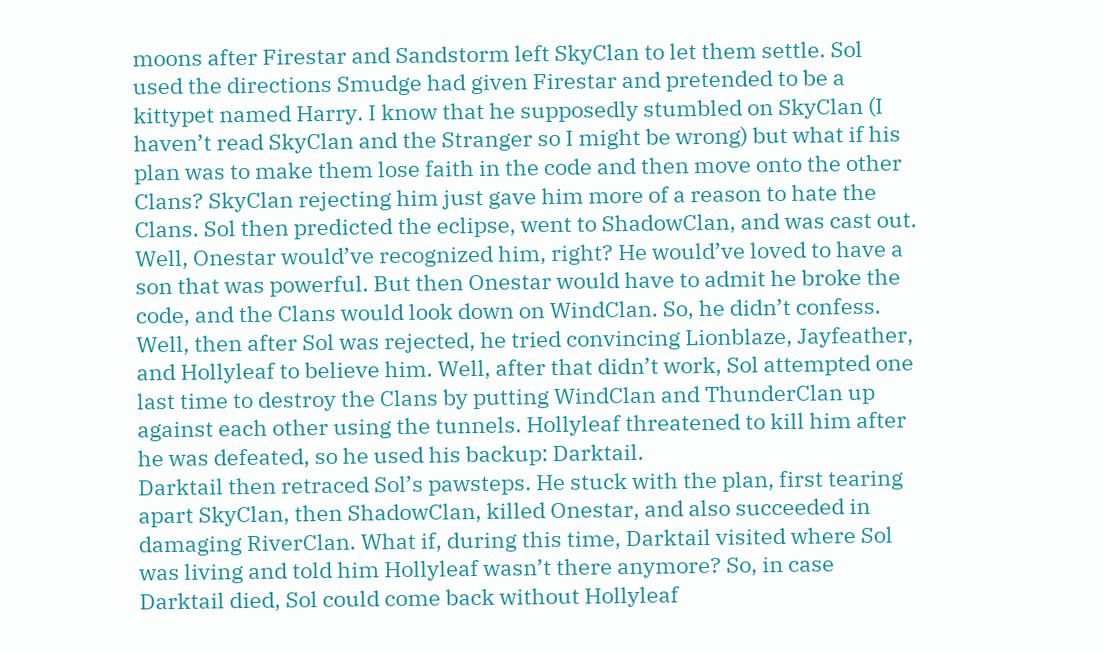moons after Firestar and Sandstorm left SkyClan to let them settle. Sol used the directions Smudge had given Firestar and pretended to be a kittypet named Harry. I know that he supposedly stumbled on SkyClan (I haven’t read SkyClan and the Stranger so I might be wrong) but what if his plan was to make them lose faith in the code and then move onto the other Clans? SkyClan rejecting him just gave him more of a reason to hate the Clans. Sol then predicted the eclipse, went to ShadowClan, and was cast out. Well, Onestar would’ve recognized him, right? He would’ve loved to have a son that was powerful. But then Onestar would have to admit he broke the code, and the Clans would look down on WindClan. So, he didn’t confess. Well, then after Sol was rejected, he tried convincing Lionblaze, Jayfeather, and Hollyleaf to believe him. Well, after that didn’t work, Sol attempted one last time to destroy the Clans by putting WindClan and ThunderClan up against each other using the tunnels. Hollyleaf threatened to kill him after he was defeated, so he used his backup: Darktail.
Darktail then retraced Sol’s pawsteps. He stuck with the plan, first tearing apart SkyClan, then ShadowClan, killed Onestar, and also succeeded in damaging RiverClan. What if, during this time, Darktail visited where Sol was living and told him Hollyleaf wasn’t there anymore? So, in case Darktail died, Sol could come back without Hollyleaf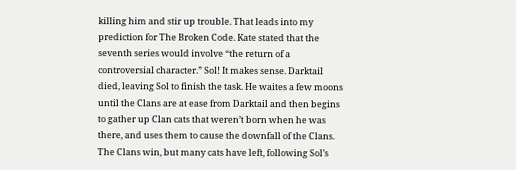killing him and stir up trouble. That leads into my prediction for The Broken Code. Kate stated that the seventh series would involve “the return of a controversial character.” Sol! It makes sense. Darktail died, leaving Sol to finish the task. He waites a few moons until the Clans are at ease from Darktail and then begins to gather up Clan cats that weren’t born when he was there, and uses them to cause the downfall of the Clans. The Clans win, but many cats have left, following Sol’s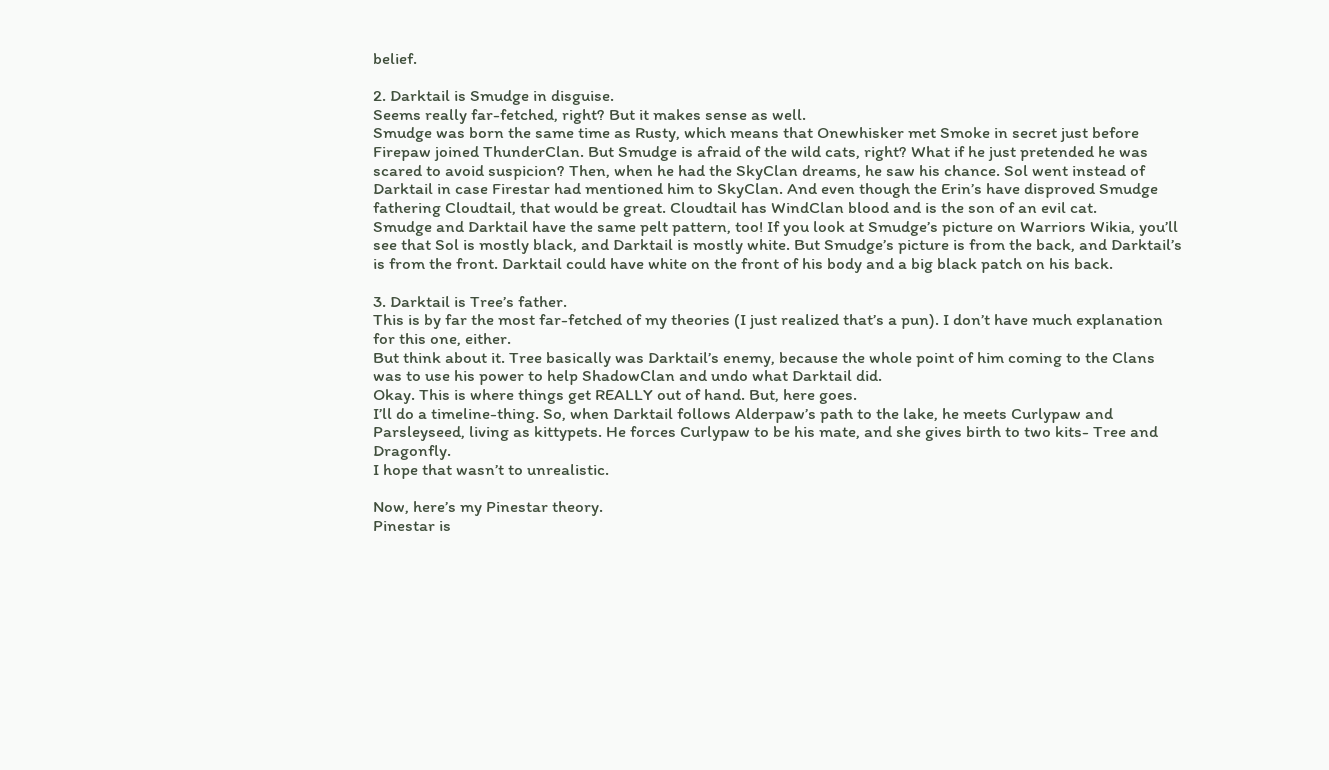belief.

2. Darktail is Smudge in disguise.
Seems really far-fetched, right? But it makes sense as well.
Smudge was born the same time as Rusty, which means that Onewhisker met Smoke in secret just before Firepaw joined ThunderClan. But Smudge is afraid of the wild cats, right? What if he just pretended he was scared to avoid suspicion? Then, when he had the SkyClan dreams, he saw his chance. Sol went instead of Darktail in case Firestar had mentioned him to SkyClan. And even though the Erin’s have disproved Smudge fathering Cloudtail, that would be great. Cloudtail has WindClan blood and is the son of an evil cat.
Smudge and Darktail have the same pelt pattern, too! If you look at Smudge’s picture on Warriors Wikia, you’ll see that Sol is mostly black, and Darktail is mostly white. But Smudge’s picture is from the back, and Darktail’s is from the front. Darktail could have white on the front of his body and a big black patch on his back.

3. Darktail is Tree’s father.
This is by far the most far-fetched of my theories (I just realized that’s a pun). I don’t have much explanation for this one, either.
But think about it. Tree basically was Darktail’s enemy, because the whole point of him coming to the Clans was to use his power to help ShadowClan and undo what Darktail did.
Okay. This is where things get REALLY out of hand. But, here goes.
I’ll do a timeline-thing. So, when Darktail follows Alderpaw’s path to the lake, he meets Curlypaw and Parsleyseed, living as kittypets. He forces Curlypaw to be his mate, and she gives birth to two kits- Tree and Dragonfly.
I hope that wasn’t to unrealistic.

Now, here’s my Pinestar theory.
Pinestar is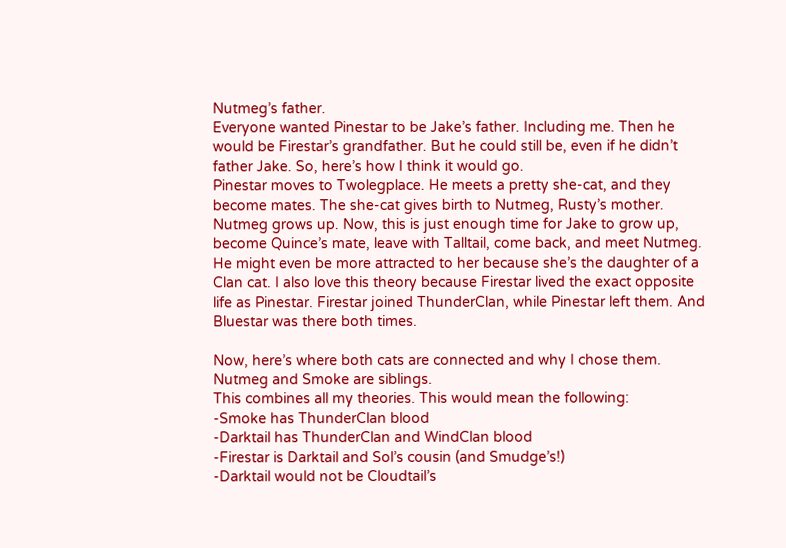Nutmeg’s father.
Everyone wanted Pinestar to be Jake’s father. Including me. Then he would be Firestar’s grandfather. But he could still be, even if he didn’t father Jake. So, here’s how I think it would go.
Pinestar moves to Twolegplace. He meets a pretty she-cat, and they become mates. The she-cat gives birth to Nutmeg, Rusty’s mother. Nutmeg grows up. Now, this is just enough time for Jake to grow up, become Quince’s mate, leave with Talltail, come back, and meet Nutmeg. He might even be more attracted to her because she’s the daughter of a Clan cat. I also love this theory because Firestar lived the exact opposite life as Pinestar. Firestar joined ThunderClan, while Pinestar left them. And Bluestar was there both times.

Now, here’s where both cats are connected and why I chose them.
Nutmeg and Smoke are siblings.
This combines all my theories. This would mean the following:
-Smoke has ThunderClan blood
-Darktail has ThunderClan and WindClan blood
-Firestar is Darktail and Sol’s cousin (and Smudge’s!)
-Darktail would not be Cloudtail’s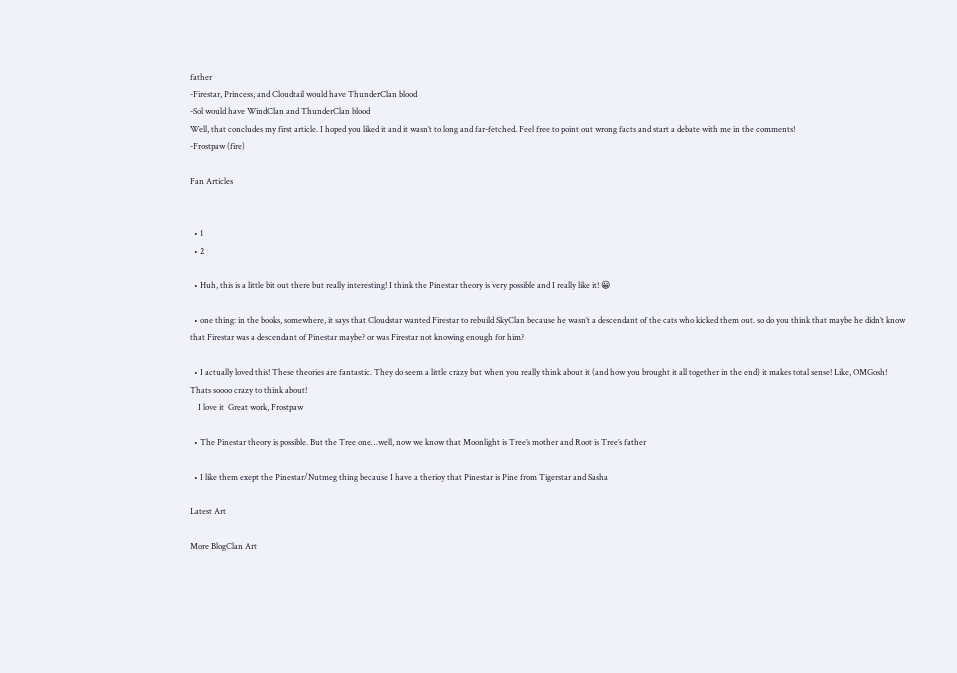father
-Firestar, Princess, and Cloudtail would have ThunderClan blood
-Sol would have WindClan and ThunderClan blood
Well, that concludes my first article. I hoped you liked it and it wasn’t to long and far-fetched. Feel free to point out wrong facts and start a debate with me in the comments!
-Frostpaw (fire)

Fan Articles


  • 1
  • 2

  • Huh, this is a little bit out there but really interesting! I think the Pinestar theory is very possible and I really like it! 😀

  • one thing: in the books, somewhere, it says that Cloudstar wanted Firestar to rebuild SkyClan because he wasn’t a descendant of the cats who kicked them out. so do you think that maybe he didn’t know that Firestar was a descendant of Pinestar maybe? or was Firestar not knowing enough for him?

  • I actually loved this! These theories are fantastic. They do seem a little crazy but when you really think about it (and how you brought it all together in the end) it makes total sense! Like, OMGosh! Thats soooo crazy to think about!
    I love it  Great work, Frostpaw

  • The Pinestar theory is possible. But the Tree one…well, now we know that Moonlight is Tree’s mother and Root is Tree’s father

  • I like them exept the Pinestar/Nutmeg thing because I have a therioy that Pinestar is Pine from Tigerstar and Sasha

Latest Art

More BlogClan Art